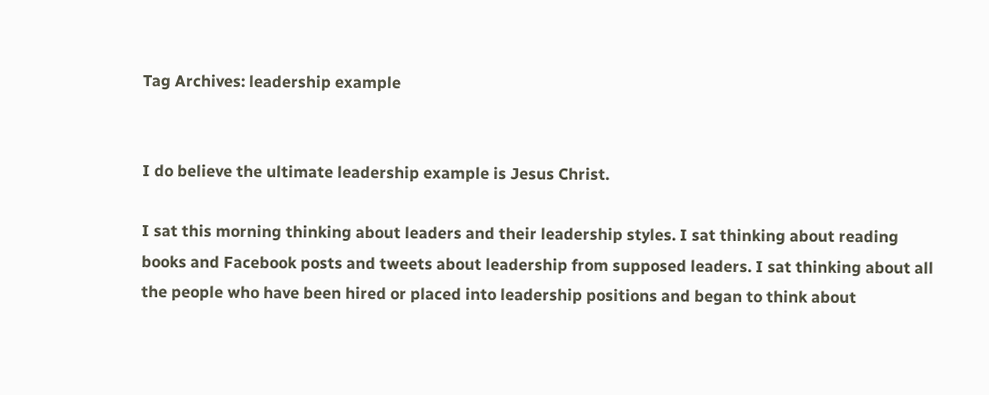Tag Archives: leadership example


I do believe the ultimate leadership example is Jesus Christ.

I sat this morning thinking about leaders and their leadership styles. I sat thinking about reading books and Facebook posts and tweets about leadership from supposed leaders. I sat thinking about all the people who have been hired or placed into leadership positions and began to think about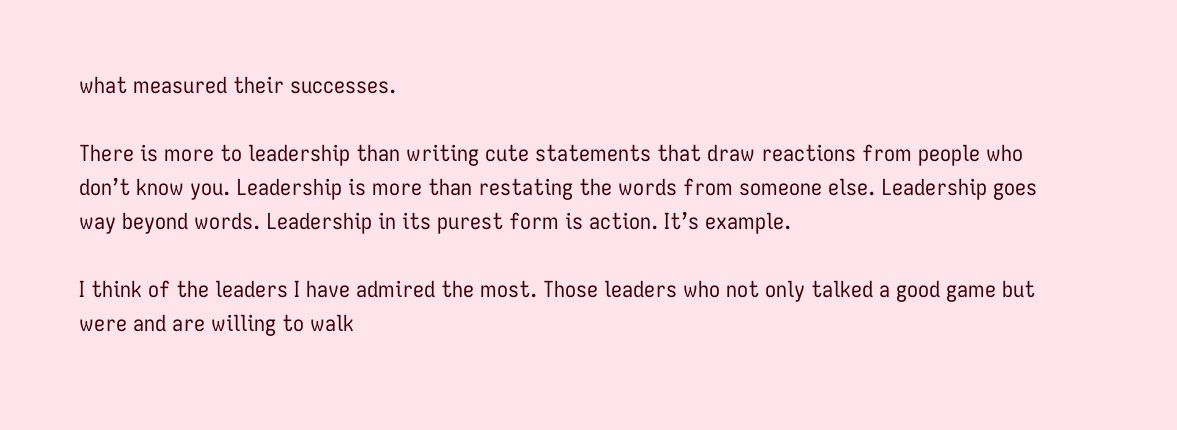what measured their successes.

There is more to leadership than writing cute statements that draw reactions from people who don’t know you. Leadership is more than restating the words from someone else. Leadership goes way beyond words. Leadership in its purest form is action. It’s example.

I think of the leaders I have admired the most. Those leaders who not only talked a good game but were and are willing to walk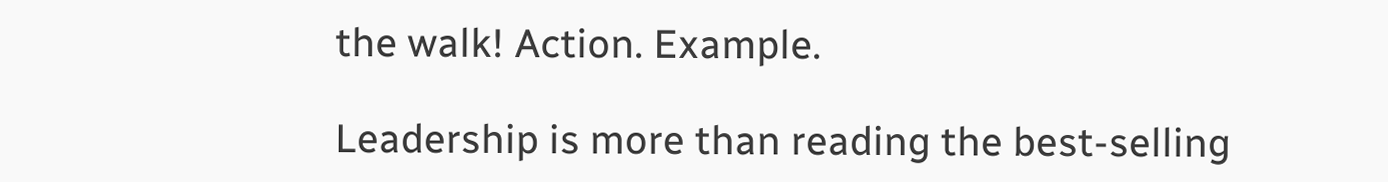the walk! Action. Example.

Leadership is more than reading the best-selling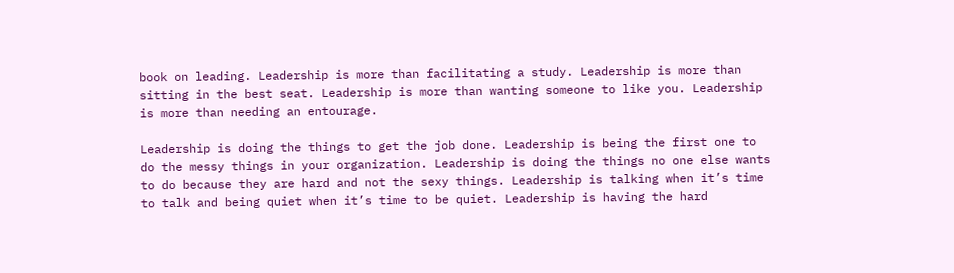book on leading. Leadership is more than facilitating a study. Leadership is more than sitting in the best seat. Leadership is more than wanting someone to like you. Leadership is more than needing an entourage.

Leadership is doing the things to get the job done. Leadership is being the first one to do the messy things in your organization. Leadership is doing the things no one else wants to do because they are hard and not the sexy things. Leadership is talking when it’s time to talk and being quiet when it’s time to be quiet. Leadership is having the hard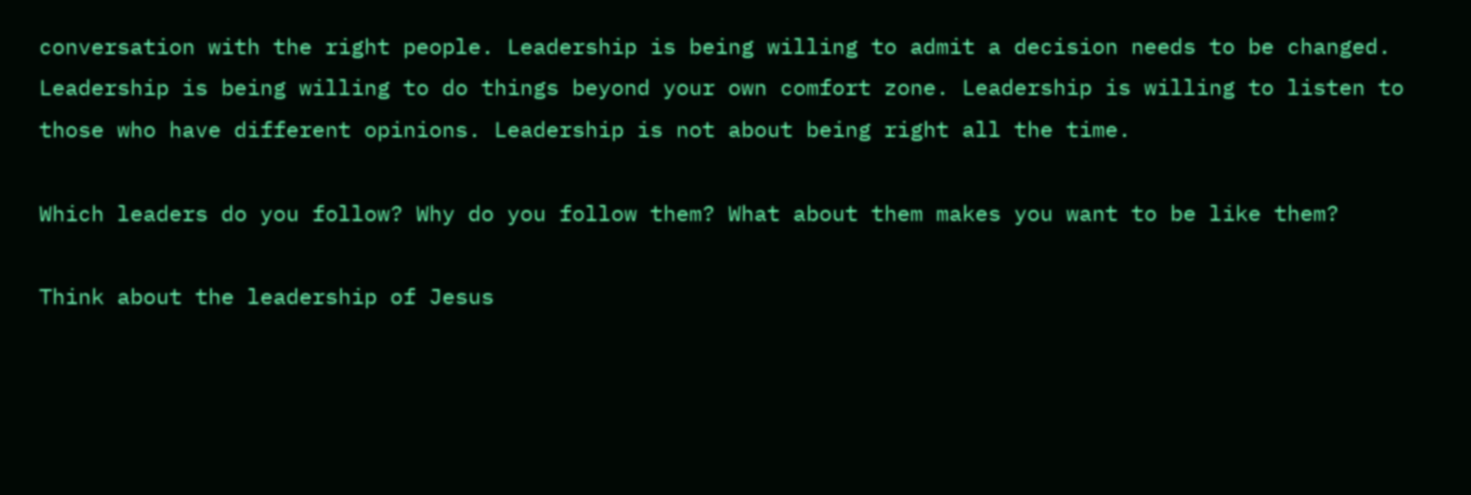conversation with the right people. Leadership is being willing to admit a decision needs to be changed. Leadership is being willing to do things beyond your own comfort zone. Leadership is willing to listen to those who have different opinions. Leadership is not about being right all the time.

Which leaders do you follow? Why do you follow them? What about them makes you want to be like them?

Think about the leadership of Jesus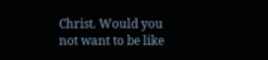Christ. Would you not want to be like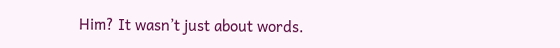Him? It wasn’t just about words.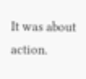It was about action.